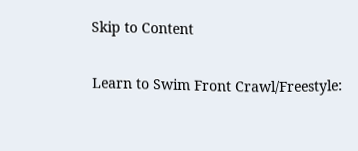Skip to Content

Learn to Swim Front Crawl/Freestyle: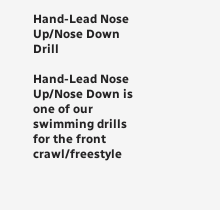Hand-Lead Nose Up/Nose Down Drill

Hand-Lead Nose Up/Nose Down is one of our swimming drills for the front crawl/freestyle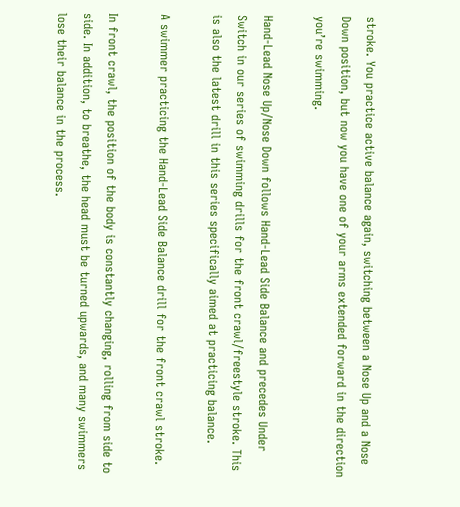stroke. You practice active balance again, switching between a Nose Up and a Nose Down position, but now you have one of your arms extended forward in the direction you’re swimming.

Hand-Lead Nose Up/Nose Down follows Hand-Lead Side Balance and precedes Under Switch in our series of swimming drills for the front crawl/freestyle stroke. This is also the latest drill in this series specifically aimed at practicing balance.

A swimmer practicing the Hand-Lead Side Balance drill for the front crawl stroke.

In front crawl, the position of the body is constantly changing, rolling from side to side. In addition, to breathe, the head must be turned upwards, and many swimmers lose their balance in the process.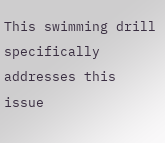This swimming drill specifically addresses this issue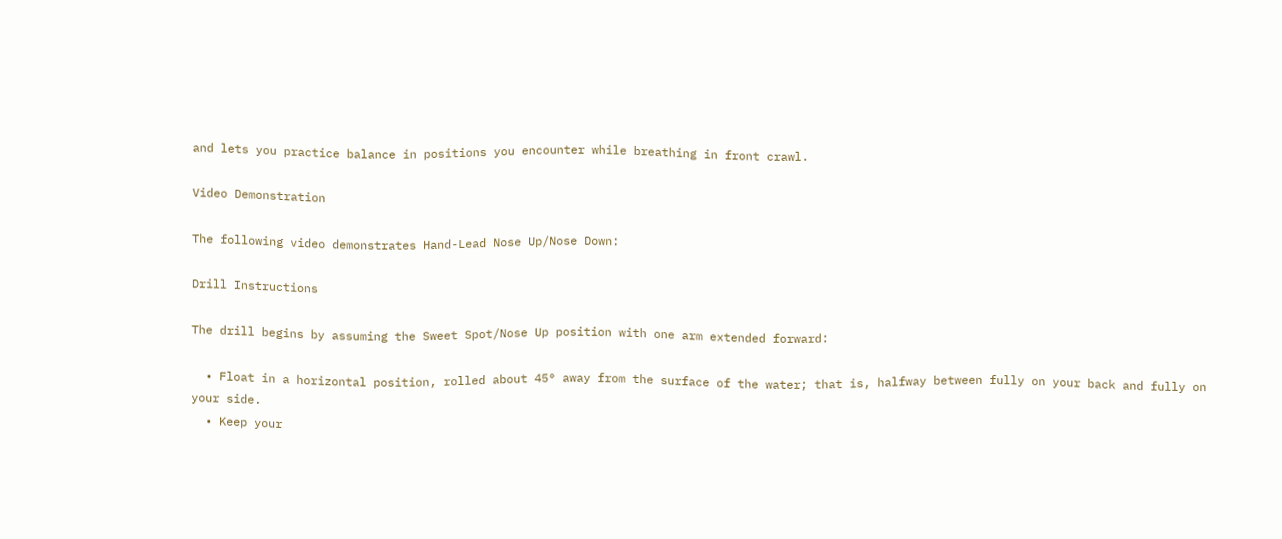and lets you practice balance in positions you encounter while breathing in front crawl.

Video Demonstration

The following video demonstrates Hand-Lead Nose Up/Nose Down:

Drill Instructions

The drill begins by assuming the Sweet Spot/Nose Up position with one arm extended forward:

  • Float in a horizontal position, rolled about 45° away from the surface of the water; that is, halfway between fully on your back and fully on your side.
  • Keep your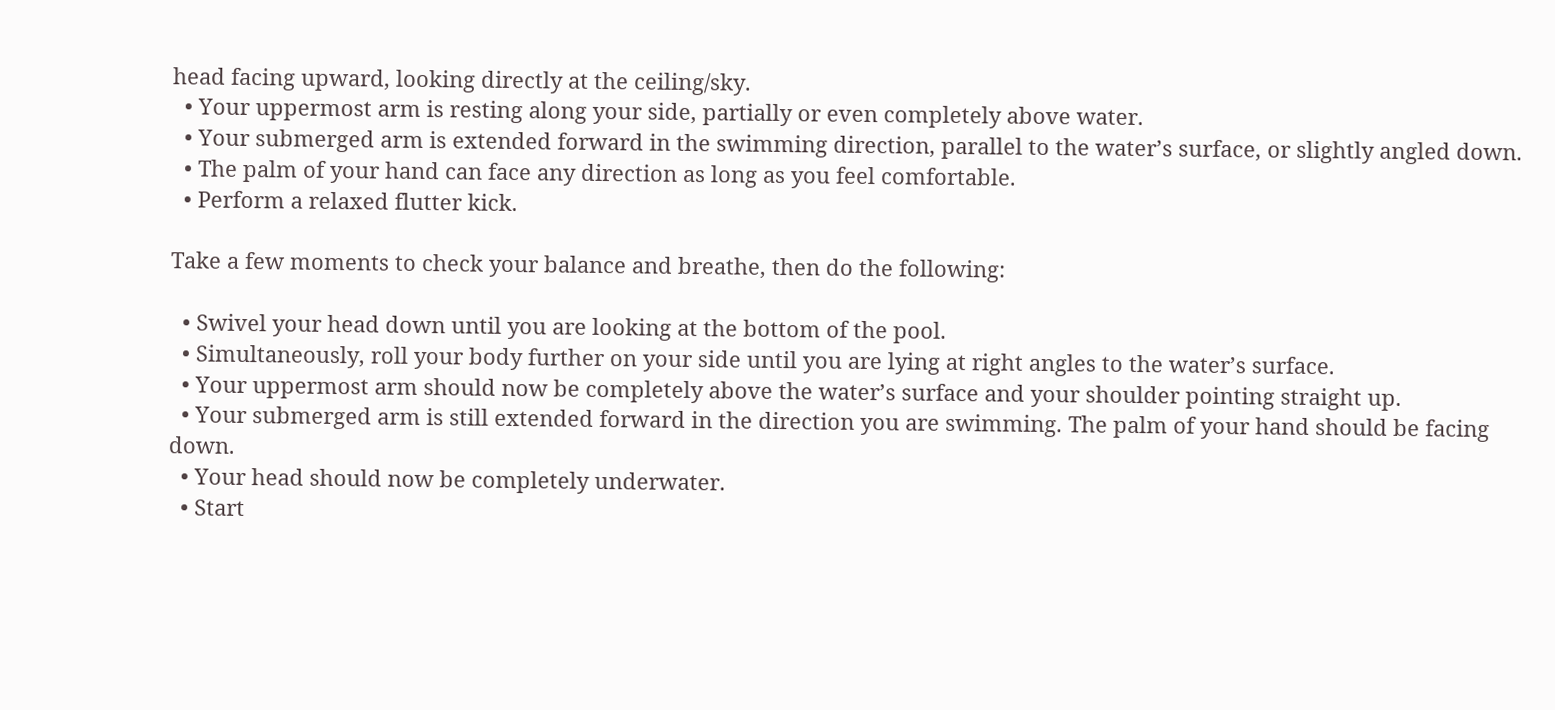head facing upward, looking directly at the ceiling/sky.
  • Your uppermost arm is resting along your side, partially or even completely above water.
  • Your submerged arm is extended forward in the swimming direction, parallel to the water’s surface, or slightly angled down.
  • The palm of your hand can face any direction as long as you feel comfortable.
  • Perform a relaxed flutter kick.

Take a few moments to check your balance and breathe, then do the following:

  • Swivel your head down until you are looking at the bottom of the pool.
  • Simultaneously, roll your body further on your side until you are lying at right angles to the water’s surface.
  • Your uppermost arm should now be completely above the water’s surface and your shoulder pointing straight up.
  • Your submerged arm is still extended forward in the direction you are swimming. The palm of your hand should be facing down.
  • Your head should now be completely underwater.
  • Start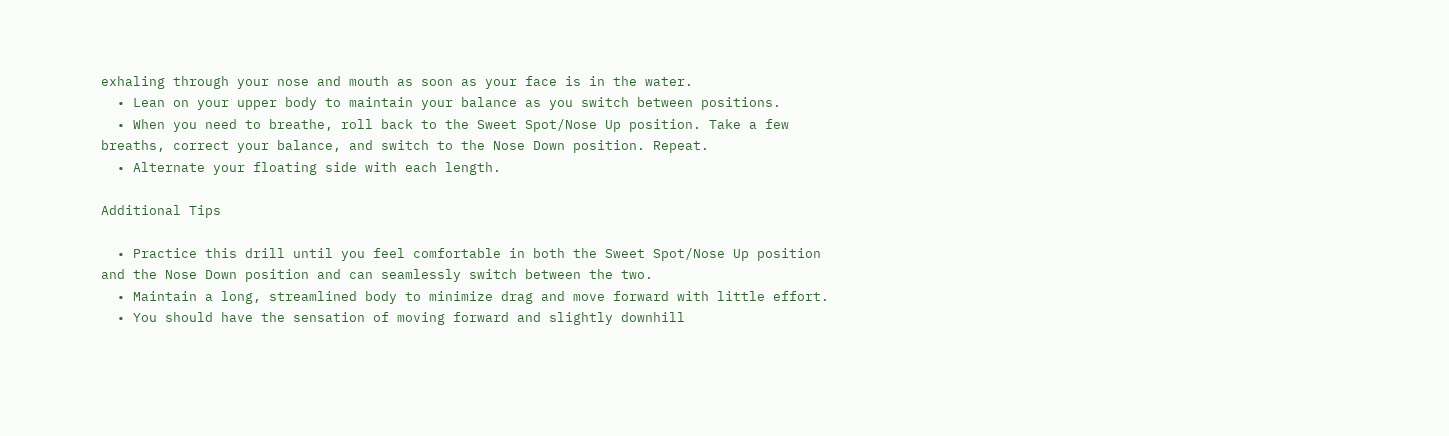exhaling through your nose and mouth as soon as your face is in the water.
  • Lean on your upper body to maintain your balance as you switch between positions.
  • When you need to breathe, roll back to the Sweet Spot/Nose Up position. Take a few breaths, correct your balance, and switch to the Nose Down position. Repeat.
  • Alternate your floating side with each length.

Additional Tips

  • Practice this drill until you feel comfortable in both the Sweet Spot/Nose Up position and the Nose Down position and can seamlessly switch between the two.
  • Maintain a long, streamlined body to minimize drag and move forward with little effort.
  • You should have the sensation of moving forward and slightly downhill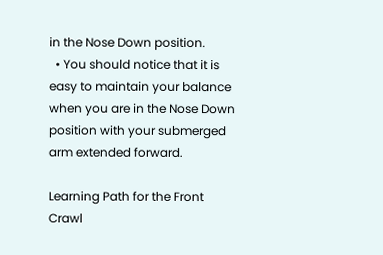in the Nose Down position.
  • You should notice that it is easy to maintain your balance when you are in the Nose Down position with your submerged arm extended forward.

Learning Path for the Front Crawl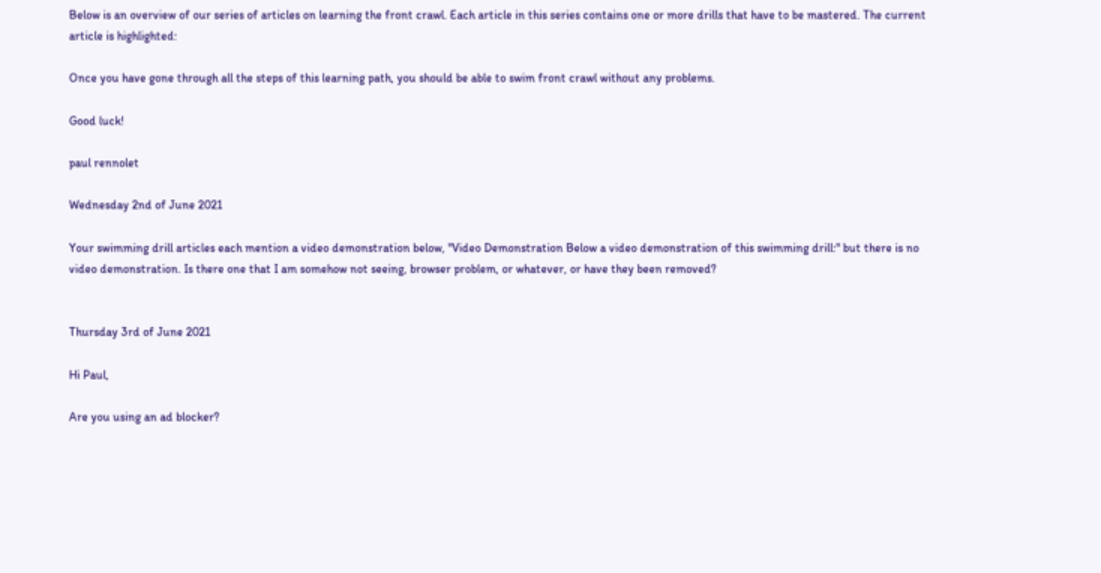Below is an overview of our series of articles on learning the front crawl. Each article in this series contains one or more drills that have to be mastered. The current article is highlighted:

Once you have gone through all the steps of this learning path, you should be able to swim front crawl without any problems.

Good luck!

paul rennolet

Wednesday 2nd of June 2021

Your swimming drill articles each mention a video demonstration below, "Video Demonstration Below a video demonstration of this swimming drill:" but there is no video demonstration. Is there one that I am somehow not seeing, browser problem, or whatever, or have they been removed?


Thursday 3rd of June 2021

Hi Paul,

Are you using an ad blocker?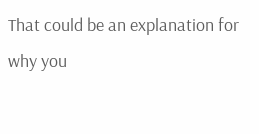That could be an explanation for why you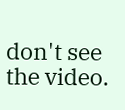don't see the video.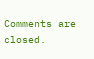Comments are closed.